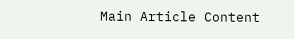Main Article Content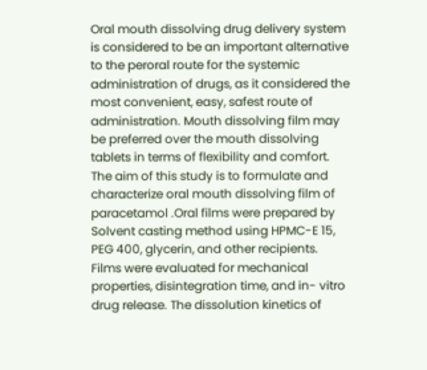Oral mouth dissolving drug delivery system is considered to be an important alternative to the peroral route for the systemic administration of drugs, as it considered the most convenient, easy, safest route of administration. Mouth dissolving film may be preferred over the mouth dissolving tablets in terms of flexibility and comfort. The aim of this study is to formulate and characterize oral mouth dissolving film of paracetamol .Oral films were prepared by Solvent casting method using HPMC-E 15, PEG 400, glycerin, and other recipients. Films were evaluated for mechanical properties, disintegration time, and in- vitro drug release. The dissolution kinetics of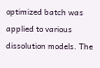optimized batch was applied to various dissolution models. The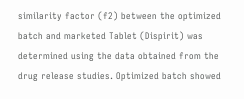similarity factor (f2) between the optimized batch and marketed Tablet (Dispirit) was determined using the data obtained from the drug release studies. Optimized batch showed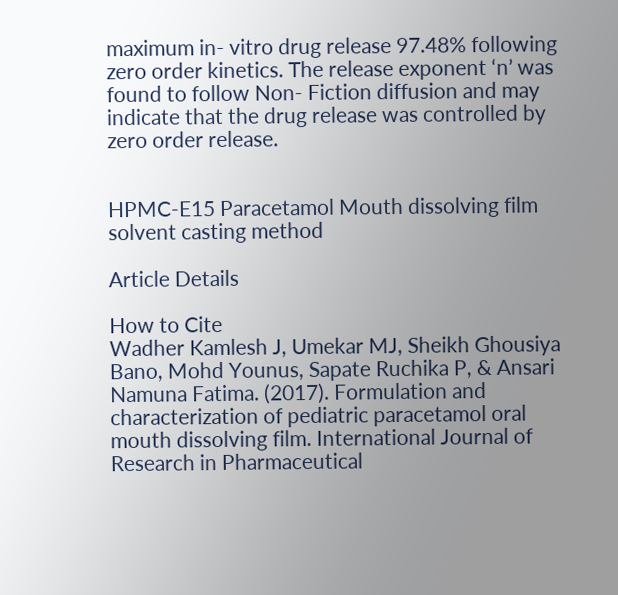maximum in- vitro drug release 97.48% following zero order kinetics. The release exponent ‘n’ was found to follow Non- Fiction diffusion and may indicate that the drug release was controlled by zero order release.


HPMC-E15 Paracetamol Mouth dissolving film solvent casting method

Article Details

How to Cite
Wadher Kamlesh J, Umekar MJ, Sheikh Ghousiya Bano, Mohd Younus, Sapate Ruchika P, & Ansari Namuna Fatima. (2017). Formulation and characterization of pediatric paracetamol oral mouth dissolving film. International Journal of Research in Pharmaceutical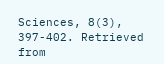Sciences, 8(3), 397-402. Retrieved from